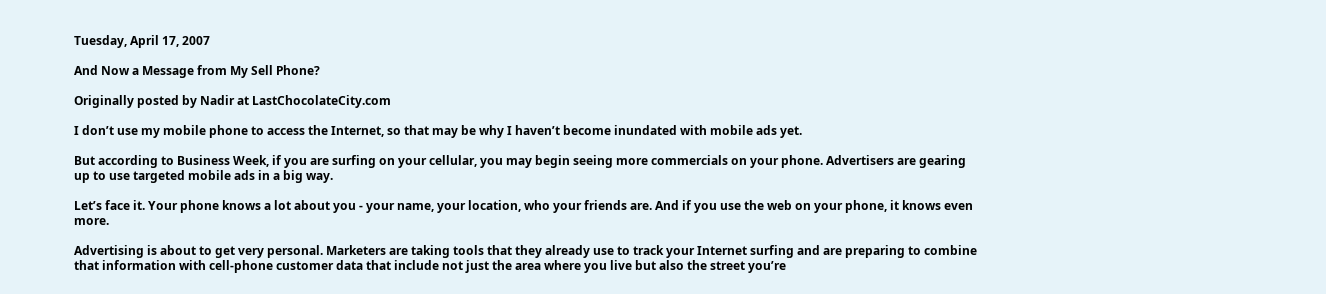Tuesday, April 17, 2007

And Now a Message from My Sell Phone?

Originally posted by Nadir at LastChocolateCity.com

I don’t use my mobile phone to access the Internet, so that may be why I haven’t become inundated with mobile ads yet.

But according to Business Week, if you are surfing on your cellular, you may begin seeing more commercials on your phone. Advertisers are gearing up to use targeted mobile ads in a big way.

Let’s face it. Your phone knows a lot about you - your name, your location, who your friends are. And if you use the web on your phone, it knows even more.

Advertising is about to get very personal. Marketers are taking tools that they already use to track your Internet surfing and are preparing to combine that information with cell-phone customer data that include not just the area where you live but also the street you’re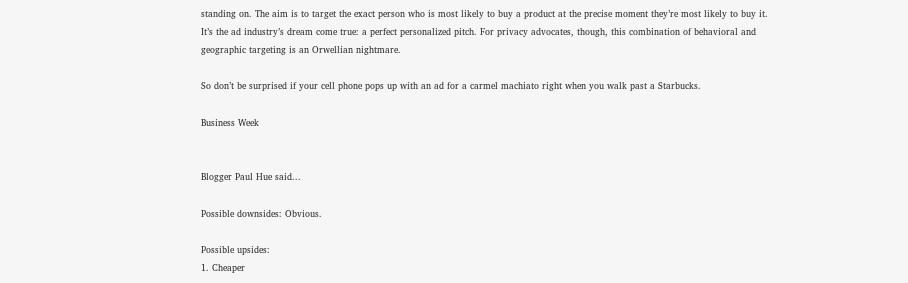standing on. The aim is to target the exact person who is most likely to buy a product at the precise moment they’re most likely to buy it. It’s the ad industry’s dream come true: a perfect personalized pitch. For privacy advocates, though, this combination of behavioral and geographic targeting is an Orwellian nightmare.

So don’t be surprised if your cell phone pops up with an ad for a carmel machiato right when you walk past a Starbucks.

Business Week


Blogger Paul Hue said...

Possible downsides: Obvious.

Possible upsides:
1. Cheaper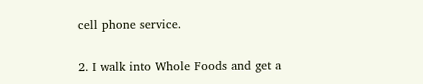cell phone service.

2. I walk into Whole Foods and get a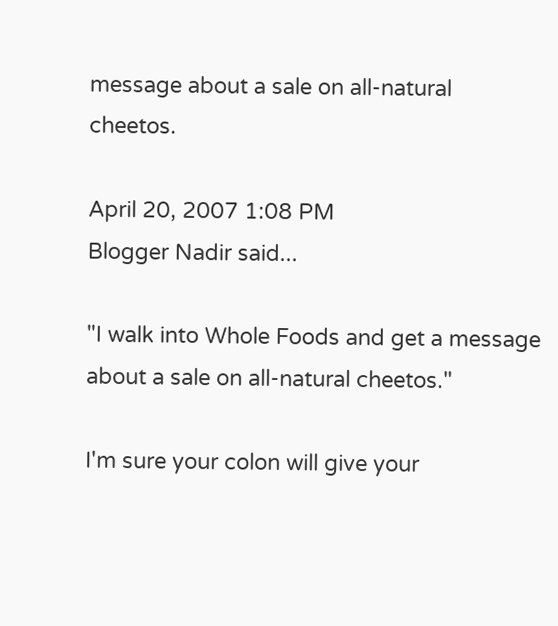message about a sale on all-natural cheetos.

April 20, 2007 1:08 PM
Blogger Nadir said...

"I walk into Whole Foods and get a message about a sale on all-natural cheetos."

I'm sure your colon will give your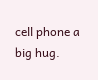cell phone a big hug.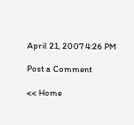April 21, 2007 4:26 PM

Post a Comment

<< Home